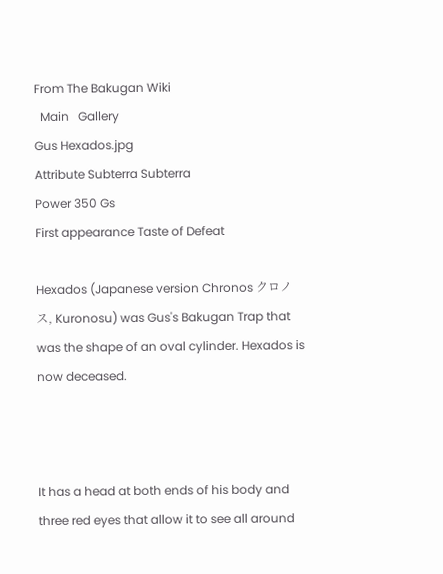From The Bakugan Wiki
  Main   Gallery
Gus Hexados.jpg
Attribute Subterra Subterra
Power 350 Gs
First appearance Taste of Defeat

Hexados (Japanese version Chronos クロノス, Kuronosu) was Gus's Bakugan Trap that was the shape of an oval cylinder. Hexados is now deceased.



It has a head at both ends of his body and three red eyes that allow it to see all around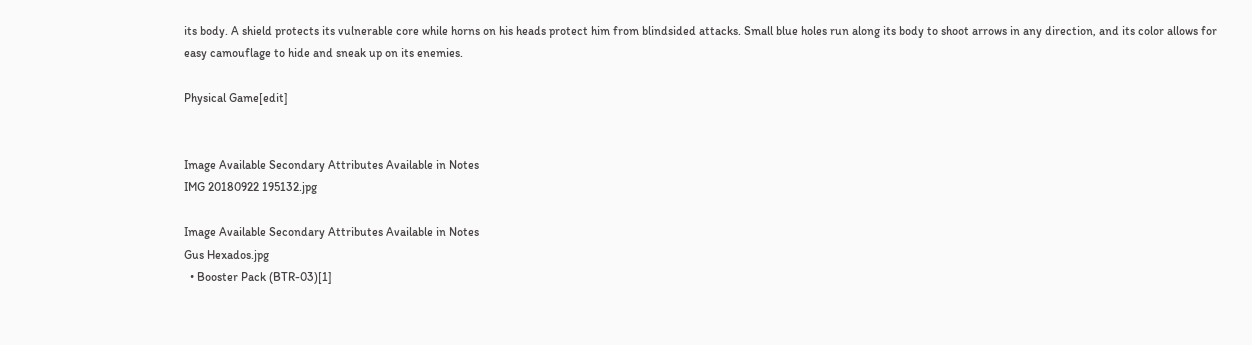its body. A shield protects its vulnerable core while horns on his heads protect him from blindsided attacks. Small blue holes run along its body to shoot arrows in any direction, and its color allows for easy camouflage to hide and sneak up on its enemies.

Physical Game[edit]


Image Available Secondary Attributes Available in Notes
IMG 20180922 195132.jpg

Image Available Secondary Attributes Available in Notes
Gus Hexados.jpg
  • Booster Pack (BTR-03)[1]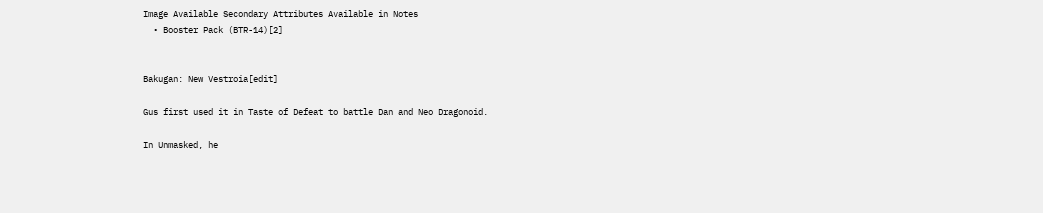Image Available Secondary Attributes Available in Notes
  • Booster Pack (BTR-14)[2]


Bakugan: New Vestroia[edit]

Gus first used it in Taste of Defeat to battle Dan and Neo Dragonoid.

In Unmasked, he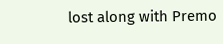lost along with Premo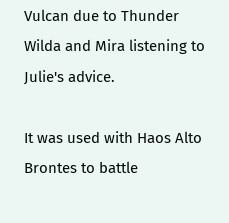Vulcan due to Thunder Wilda and Mira listening to Julie's advice.

It was used with Haos Alto Brontes to battle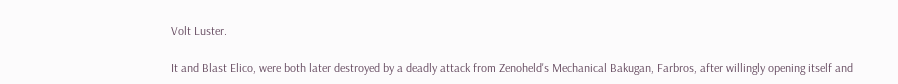Volt Luster.

It and Blast Elico, were both later destroyed by a deadly attack from Zenoheld's Mechanical Bakugan, Farbros, after willingly opening itself and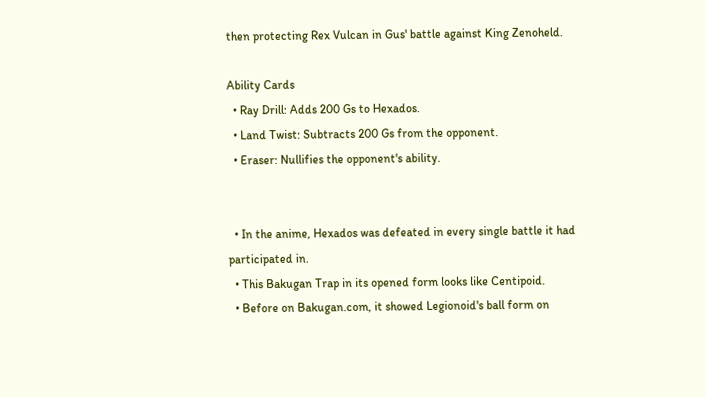then protecting Rex Vulcan in Gus' battle against King Zenoheld.

Ability Cards
  • Ray Drill: Adds 200 Gs to Hexados.
  • Land Twist: Subtracts 200 Gs from the opponent.
  • Eraser: Nullifies the opponent's ability.


  • In the anime, Hexados was defeated in every single battle it had participated in.
  • This Bakugan Trap in its opened form looks like Centipoid.
  • Before on Bakugan.com, it showed Legionoid's ball form on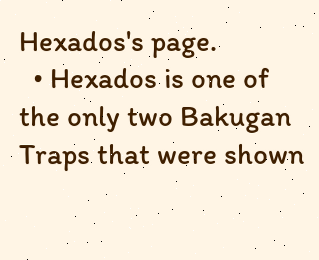Hexados's page.
  • Hexados is one of the only two Bakugan Traps that were shown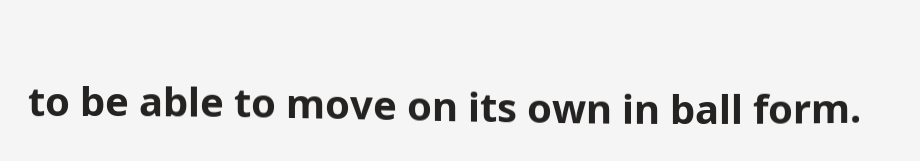to be able to move on its own in ball form.